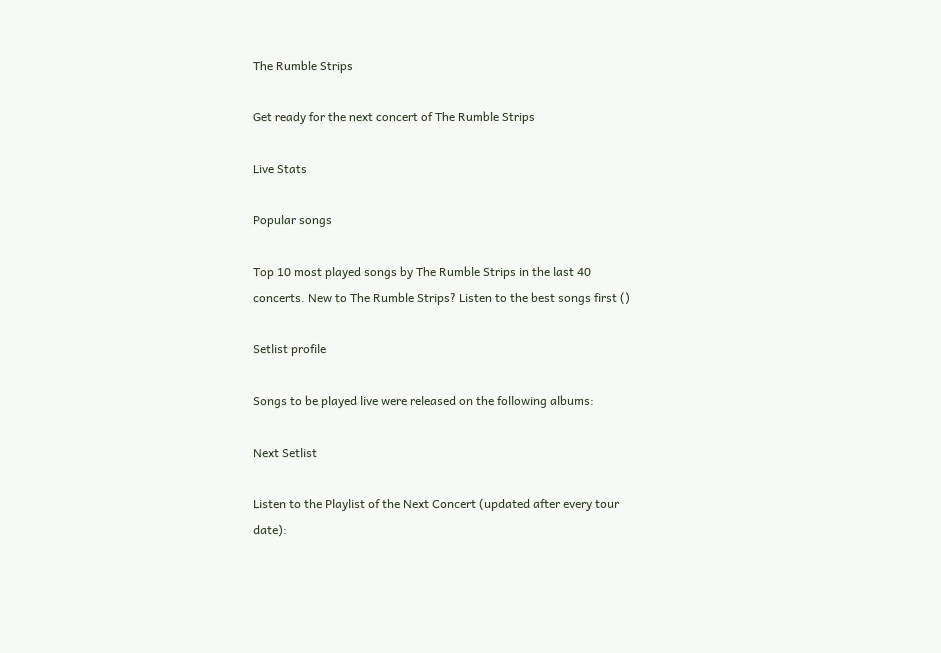The Rumble Strips

Get ready for the next concert of The Rumble Strips

Live Stats

Popular songs

Top 10 most played songs by The Rumble Strips in the last 40 concerts. New to The Rumble Strips? Listen to the best songs first ()

Setlist profile

Songs to be played live were released on the following albums:

Next Setlist

Listen to the Playlist of the Next Concert (updated after every tour date):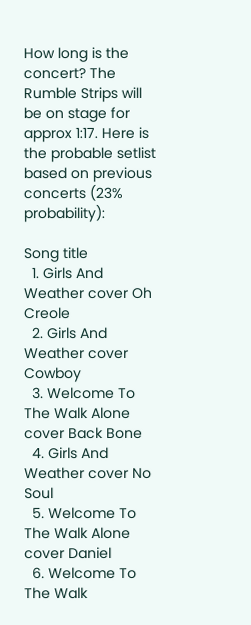How long is the concert? The Rumble Strips will be on stage for approx 1:17. Here is the probable setlist based on previous concerts (23% probability):

Song title
  1. Girls And Weather cover Oh Creole
  2. Girls And Weather cover Cowboy
  3. Welcome To The Walk Alone cover Back Bone
  4. Girls And Weather cover No Soul
  5. Welcome To The Walk Alone cover Daniel
  6. Welcome To The Walk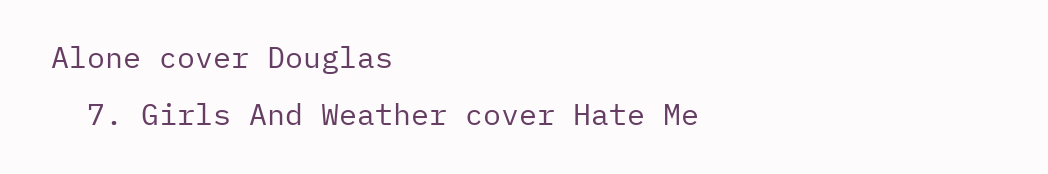Alone cover Douglas
  7. Girls And Weather cover Hate Me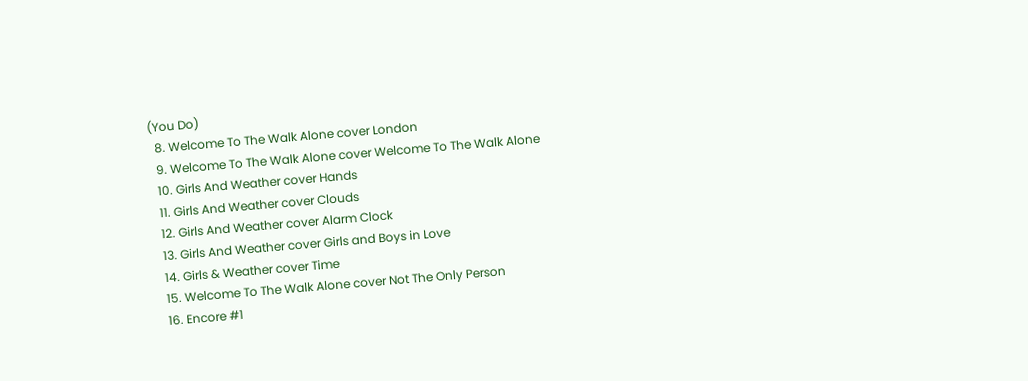(You Do)
  8. Welcome To The Walk Alone cover London
  9. Welcome To The Walk Alone cover Welcome To The Walk Alone
  10. Girls And Weather cover Hands
  11. Girls And Weather cover Clouds
  12. Girls And Weather cover Alarm Clock
  13. Girls And Weather cover Girls and Boys in Love
  14. Girls & Weather cover Time
  15. Welcome To The Walk Alone cover Not The Only Person
  16. Encore #1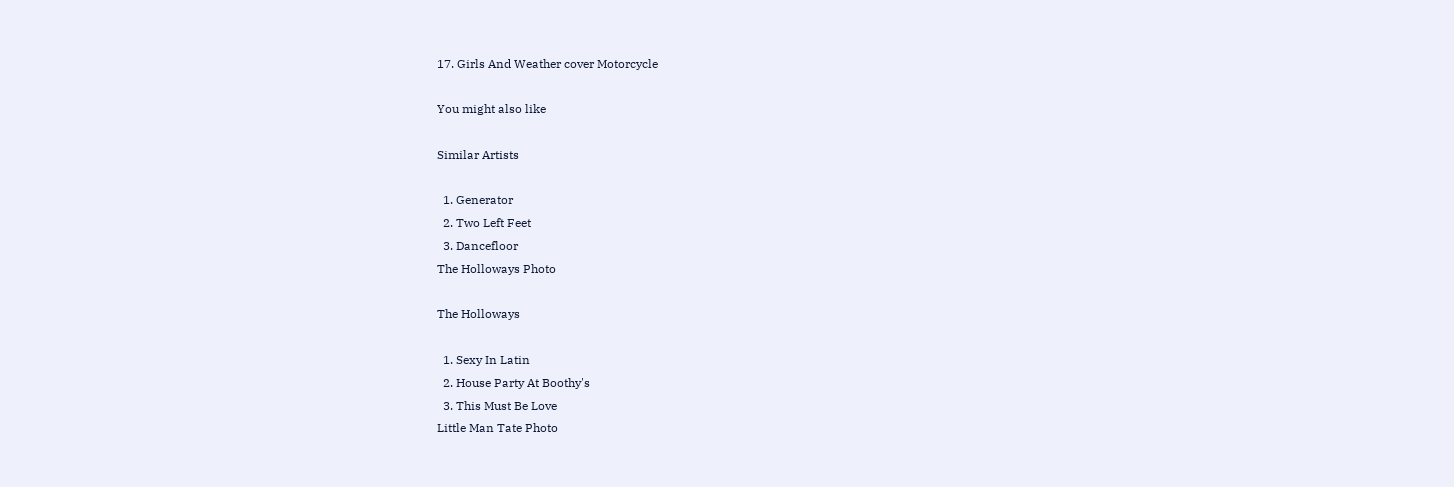17. Girls And Weather cover Motorcycle

You might also like

Similar Artists

  1. Generator
  2. Two Left Feet
  3. Dancefloor
The Holloways Photo

The Holloways

  1. Sexy In Latin
  2. House Party At Boothy's
  3. This Must Be Love
Little Man Tate Photo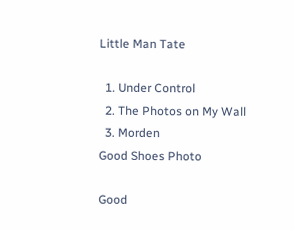Little Man Tate

  1. Under Control
  2. The Photos on My Wall
  3. Morden
Good Shoes Photo

Good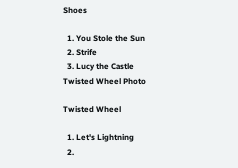Shoes

  1. You Stole the Sun
  2. Strife
  3. Lucy the Castle
Twisted Wheel Photo

Twisted Wheel

  1. Let's Lightning
  2.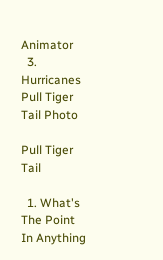Animator
  3. Hurricanes
Pull Tiger Tail Photo

Pull Tiger Tail

  1. What's The Point In Anything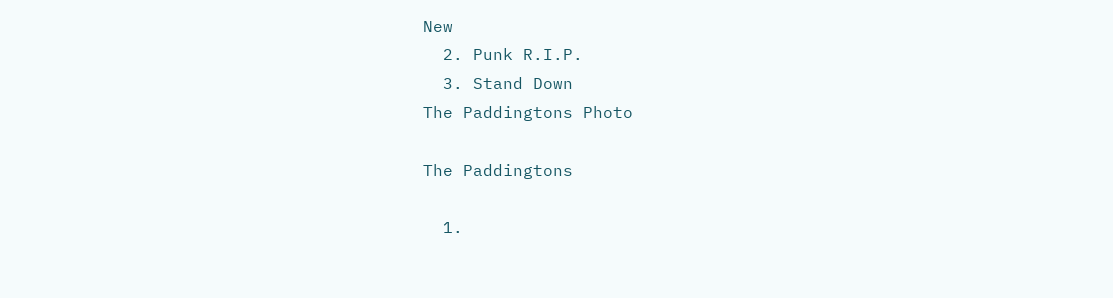New
  2. Punk R.I.P.
  3. Stand Down
The Paddingtons Photo

The Paddingtons

  1.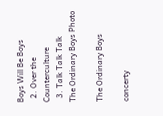Boys Will Be Boys
  2. Over the Counterculture
  3. Talk Talk Talk
The Ordinary Boys Photo

The Ordinary Boys

concerty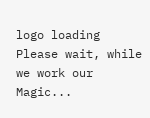logo loading
Please wait, while we work our Magic...